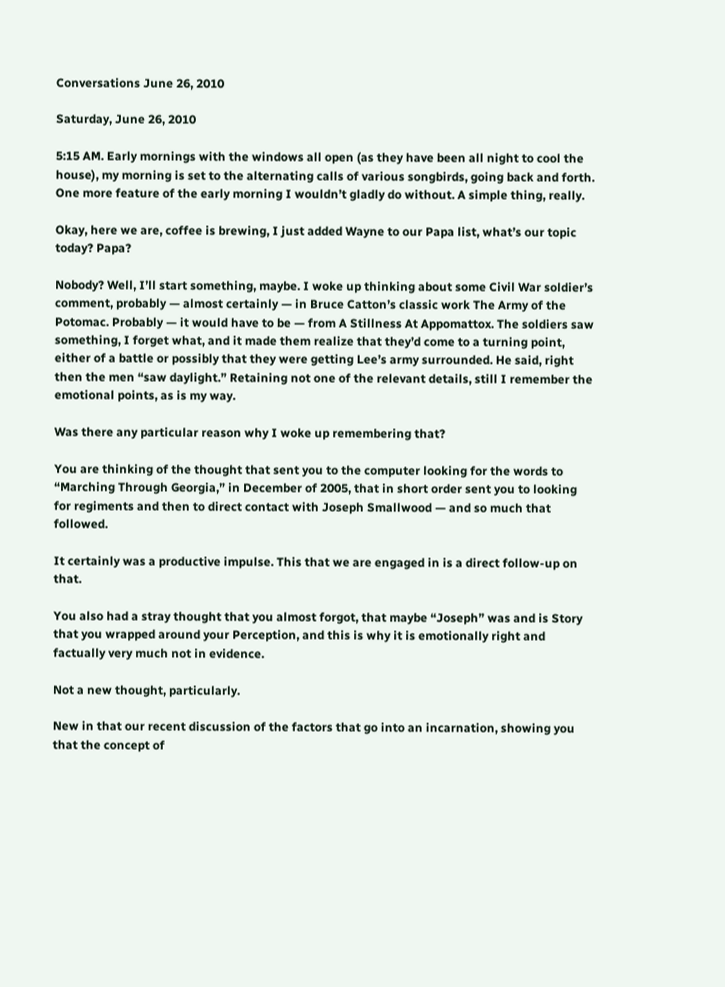Conversations June 26, 2010

Saturday, June 26, 2010

5:15 AM. Early mornings with the windows all open (as they have been all night to cool the house), my morning is set to the alternating calls of various songbirds, going back and forth. One more feature of the early morning I wouldn’t gladly do without. A simple thing, really.

Okay, here we are, coffee is brewing, I just added Wayne to our Papa list, what’s our topic today? Papa?

Nobody? Well, I’ll start something, maybe. I woke up thinking about some Civil War soldier’s comment, probably — almost certainly — in Bruce Catton’s classic work The Army of the Potomac. Probably — it would have to be — from A Stillness At Appomattox. The soldiers saw something, I forget what, and it made them realize that they’d come to a turning point, either of a battle or possibly that they were getting Lee’s army surrounded. He said, right then the men “saw daylight.” Retaining not one of the relevant details, still I remember the emotional points, as is my way.

Was there any particular reason why I woke up remembering that?

You are thinking of the thought that sent you to the computer looking for the words to “Marching Through Georgia,” in December of 2005, that in short order sent you to looking for regiments and then to direct contact with Joseph Smallwood — and so much that followed.

It certainly was a productive impulse. This that we are engaged in is a direct follow-up on that.

You also had a stray thought that you almost forgot, that maybe “Joseph” was and is Story that you wrapped around your Perception, and this is why it is emotionally right and factually very much not in evidence.

Not a new thought, particularly.

New in that our recent discussion of the factors that go into an incarnation, showing you that the concept of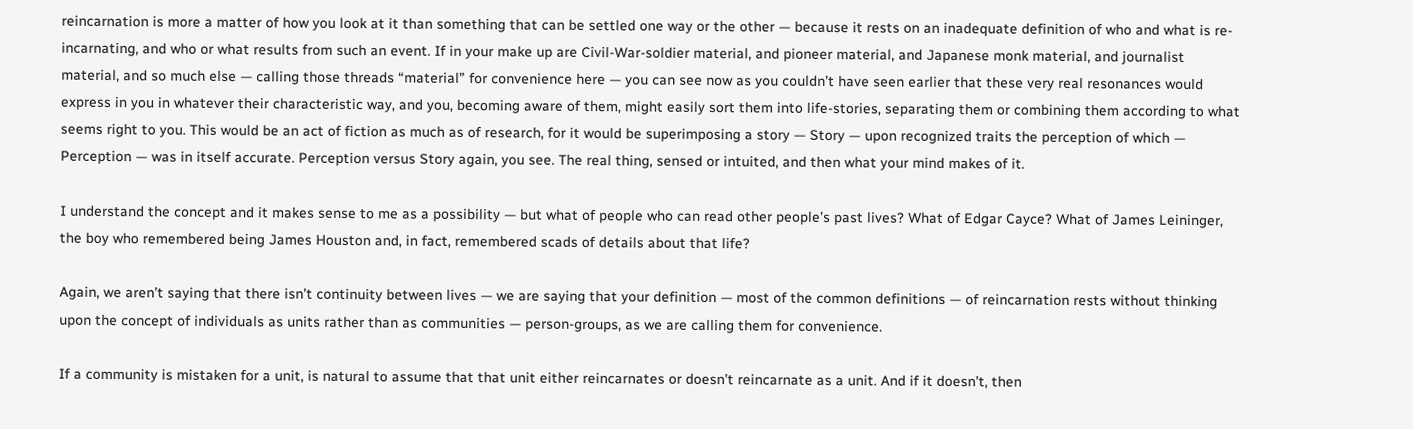reincarnation is more a matter of how you look at it than something that can be settled one way or the other — because it rests on an inadequate definition of who and what is re-incarnating, and who or what results from such an event. If in your make up are Civil-War-soldier material, and pioneer material, and Japanese monk material, and journalist material, and so much else — calling those threads “material” for convenience here — you can see now as you couldn’t have seen earlier that these very real resonances would express in you in whatever their characteristic way, and you, becoming aware of them, might easily sort them into life-stories, separating them or combining them according to what seems right to you. This would be an act of fiction as much as of research, for it would be superimposing a story — Story — upon recognized traits the perception of which — Perception — was in itself accurate. Perception versus Story again, you see. The real thing, sensed or intuited, and then what your mind makes of it.

I understand the concept and it makes sense to me as a possibility — but what of people who can read other people’s past lives? What of Edgar Cayce? What of James Leininger, the boy who remembered being James Houston and, in fact, remembered scads of details about that life?

Again, we aren’t saying that there isn’t continuity between lives — we are saying that your definition — most of the common definitions — of reincarnation rests without thinking upon the concept of individuals as units rather than as communities — person-groups, as we are calling them for convenience.

If a community is mistaken for a unit, is natural to assume that that unit either reincarnates or doesn’t reincarnate as a unit. And if it doesn’t, then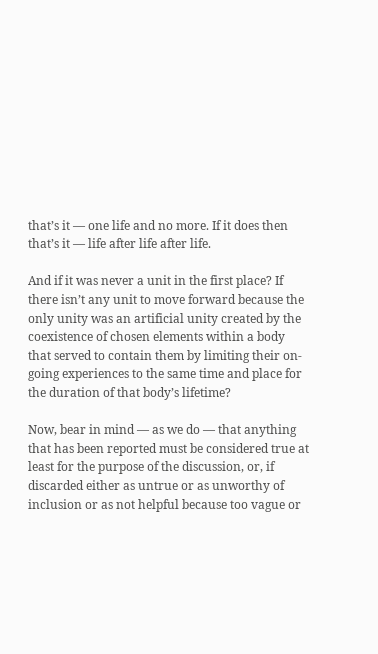that’s it — one life and no more. If it does then that’s it — life after life after life.

And if it was never a unit in the first place? If there isn’t any unit to move forward because the only unity was an artificial unity created by the coexistence of chosen elements within a body that served to contain them by limiting their on-going experiences to the same time and place for the duration of that body’s lifetime?

Now, bear in mind — as we do — that anything that has been reported must be considered true at least for the purpose of the discussion, or, if discarded either as untrue or as unworthy of inclusion or as not helpful because too vague or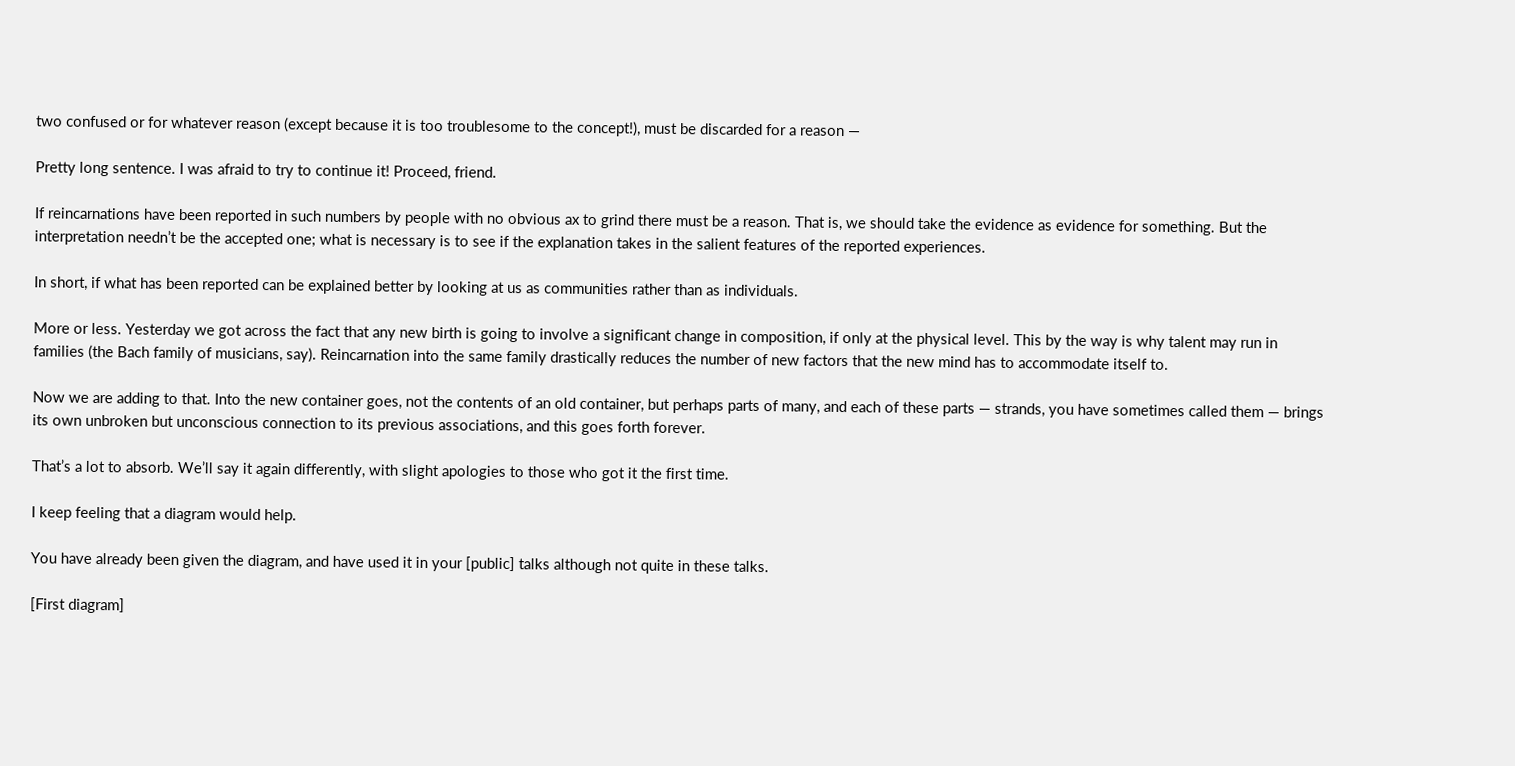two confused or for whatever reason (except because it is too troublesome to the concept!), must be discarded for a reason —

Pretty long sentence. I was afraid to try to continue it! Proceed, friend.

If reincarnations have been reported in such numbers by people with no obvious ax to grind there must be a reason. That is, we should take the evidence as evidence for something. But the interpretation needn’t be the accepted one; what is necessary is to see if the explanation takes in the salient features of the reported experiences.

In short, if what has been reported can be explained better by looking at us as communities rather than as individuals.

More or less. Yesterday we got across the fact that any new birth is going to involve a significant change in composition, if only at the physical level. This by the way is why talent may run in families (the Bach family of musicians, say). Reincarnation into the same family drastically reduces the number of new factors that the new mind has to accommodate itself to.

Now we are adding to that. Into the new container goes, not the contents of an old container, but perhaps parts of many, and each of these parts — strands, you have sometimes called them — brings its own unbroken but unconscious connection to its previous associations, and this goes forth forever.

That’s a lot to absorb. We’ll say it again differently, with slight apologies to those who got it the first time.

I keep feeling that a diagram would help.

You have already been given the diagram, and have used it in your [public] talks although not quite in these talks.

[First diagram]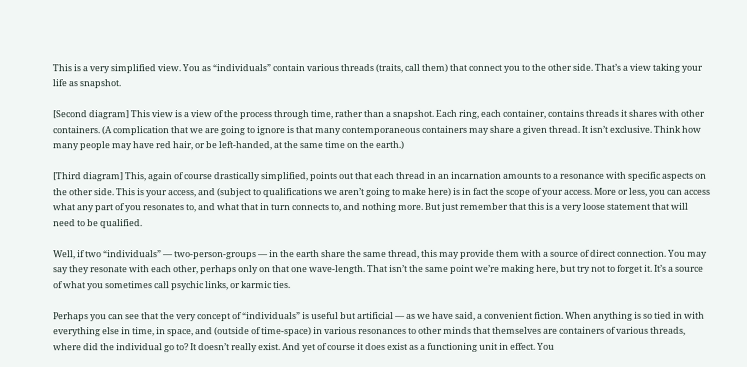This is a very simplified view. You as “individuals” contain various threads (traits, call them) that connect you to the other side. That’s a view taking your life as snapshot.

[Second diagram] This view is a view of the process through time, rather than a snapshot. Each ring, each container, contains threads it shares with other containers. (A complication that we are going to ignore is that many contemporaneous containers may share a given thread. It isn’t exclusive. Think how many people may have red hair, or be left-handed, at the same time on the earth.)

[Third diagram] This, again of course drastically simplified, points out that each thread in an incarnation amounts to a resonance with specific aspects on the other side. This is your access, and (subject to qualifications we aren’t going to make here) is in fact the scope of your access. More or less, you can access what any part of you resonates to, and what that in turn connects to, and nothing more. But just remember that this is a very loose statement that will need to be qualified.

Well, if two “individuals” — two-person-groups — in the earth share the same thread, this may provide them with a source of direct connection. You may say they resonate with each other, perhaps only on that one wave-length. That isn’t the same point we’re making here, but try not to forget it. It’s a source of what you sometimes call psychic links, or karmic ties.

Perhaps you can see that the very concept of “individuals” is useful but artificial — as we have said, a convenient fiction. When anything is so tied in with everything else in time, in space, and (outside of time-space) in various resonances to other minds that themselves are containers of various threads, where did the individual go to? It doesn’t really exist. And yet of course it does exist as a functioning unit in effect. You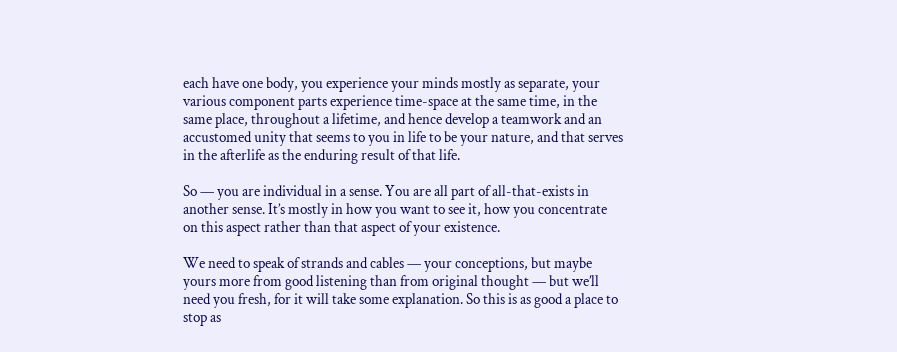each have one body, you experience your minds mostly as separate, your various component parts experience time-space at the same time, in the same place, throughout a lifetime, and hence develop a teamwork and an accustomed unity that seems to you in life to be your nature, and that serves in the afterlife as the enduring result of that life.

So — you are individual in a sense. You are all part of all-that-exists in another sense. It’s mostly in how you want to see it, how you concentrate on this aspect rather than that aspect of your existence.

We need to speak of strands and cables — your conceptions, but maybe yours more from good listening than from original thought — but we’ll need you fresh, for it will take some explanation. So this is as good a place to stop as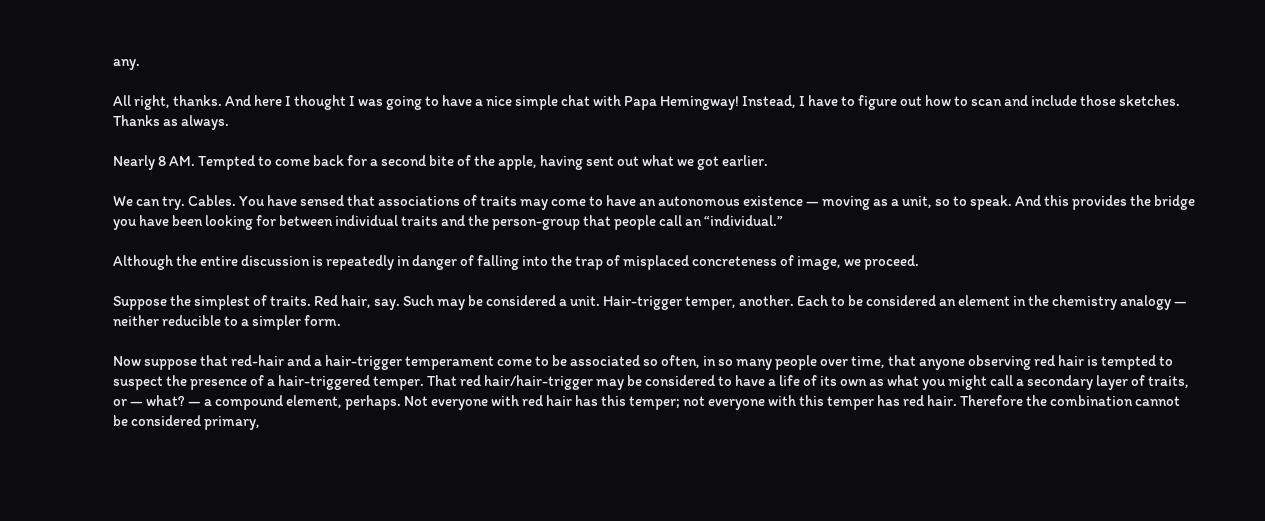any.

All right, thanks. And here I thought I was going to have a nice simple chat with Papa Hemingway! Instead, I have to figure out how to scan and include those sketches. Thanks as always.

Nearly 8 AM. Tempted to come back for a second bite of the apple, having sent out what we got earlier.

We can try. Cables. You have sensed that associations of traits may come to have an autonomous existence — moving as a unit, so to speak. And this provides the bridge you have been looking for between individual traits and the person-group that people call an “individual.”

Although the entire discussion is repeatedly in danger of falling into the trap of misplaced concreteness of image, we proceed.

Suppose the simplest of traits. Red hair, say. Such may be considered a unit. Hair-trigger temper, another. Each to be considered an element in the chemistry analogy — neither reducible to a simpler form.

Now suppose that red-hair and a hair-trigger temperament come to be associated so often, in so many people over time, that anyone observing red hair is tempted to suspect the presence of a hair-triggered temper. That red hair/hair-trigger may be considered to have a life of its own as what you might call a secondary layer of traits, or — what? — a compound element, perhaps. Not everyone with red hair has this temper; not everyone with this temper has red hair. Therefore the combination cannot be considered primary,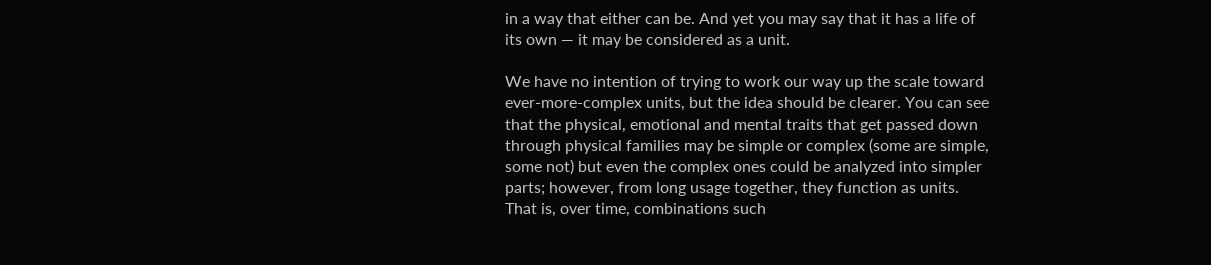in a way that either can be. And yet you may say that it has a life of its own — it may be considered as a unit.

We have no intention of trying to work our way up the scale toward ever-more-complex units, but the idea should be clearer. You can see that the physical, emotional and mental traits that get passed down through physical families may be simple or complex (some are simple, some not) but even the complex ones could be analyzed into simpler parts; however, from long usage together, they function as units. That is, over time, combinations such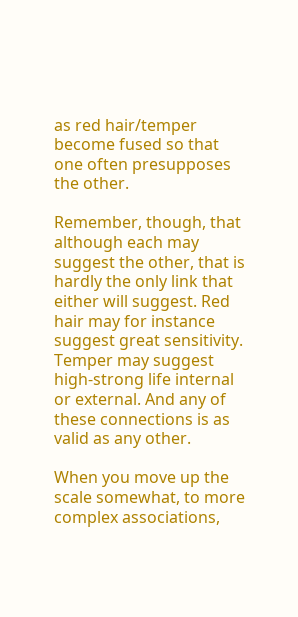as red hair/temper become fused so that one often presupposes the other.

Remember, though, that although each may suggest the other, that is hardly the only link that either will suggest. Red hair may for instance suggest great sensitivity. Temper may suggest high-strong life internal or external. And any of these connections is as valid as any other.

When you move up the scale somewhat, to more complex associations,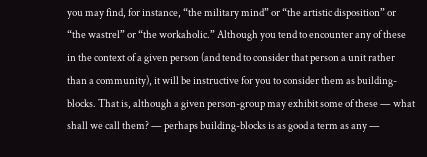you may find, for instance, “the military mind” or “the artistic disposition” or “the wastrel” or “the workaholic.” Although you tend to encounter any of these in the context of a given person (and tend to consider that person a unit rather than a community), it will be instructive for you to consider them as building-blocks. That is, although a given person-group may exhibit some of these — what shall we call them? — perhaps building-blocks is as good a term as any —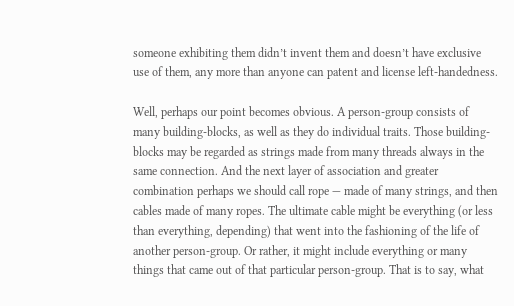someone exhibiting them didn’t invent them and doesn’t have exclusive use of them, any more than anyone can patent and license left-handedness.

Well, perhaps our point becomes obvious. A person-group consists of many building-blocks, as well as they do individual traits. Those building-blocks may be regarded as strings made from many threads always in the same connection. And the next layer of association and greater combination perhaps we should call rope — made of many strings, and then cables made of many ropes. The ultimate cable might be everything (or less than everything, depending) that went into the fashioning of the life of another person-group. Or rather, it might include everything or many things that came out of that particular person-group. That is to say, what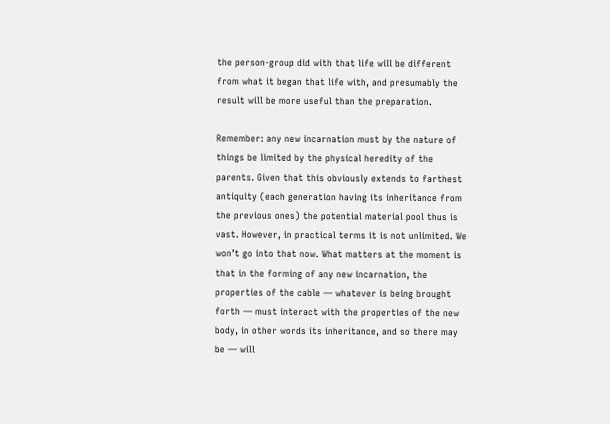the person-group did with that life will be different from what it began that life with, and presumably the result will be more useful than the preparation.

Remember: any new incarnation must by the nature of things be limited by the physical heredity of the parents. Given that this obviously extends to farthest antiquity (each generation having its inheritance from the previous ones) the potential material pool thus is vast. However, in practical terms it is not unlimited. We won’t go into that now. What matters at the moment is that in the forming of any new incarnation, the properties of the cable — whatever is being brought forth — must interact with the properties of the new body, in other words its inheritance, and so there may be — will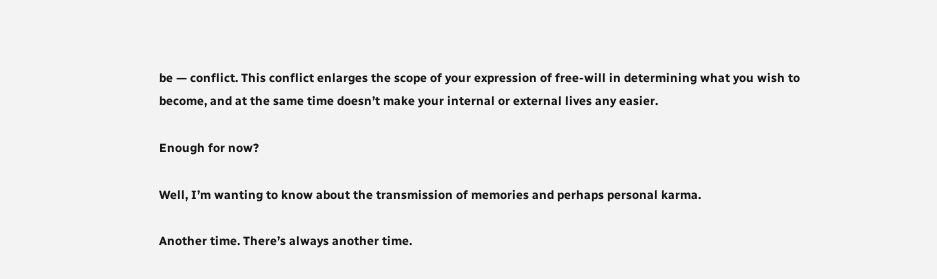be — conflict. This conflict enlarges the scope of your expression of free-will in determining what you wish to become, and at the same time doesn’t make your internal or external lives any easier.

Enough for now?

Well, I’m wanting to know about the transmission of memories and perhaps personal karma.

Another time. There’s always another time.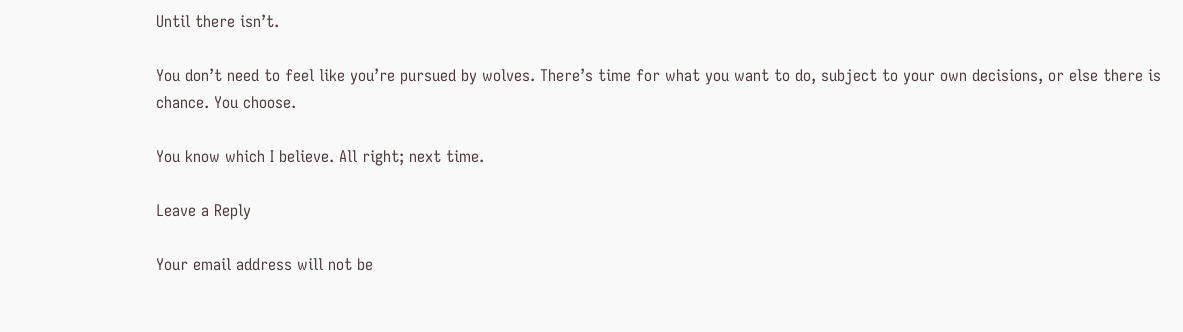Until there isn’t.

You don’t need to feel like you’re pursued by wolves. There’s time for what you want to do, subject to your own decisions, or else there is chance. You choose.

You know which I believe. All right; next time.

Leave a Reply

Your email address will not be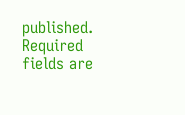published. Required fields are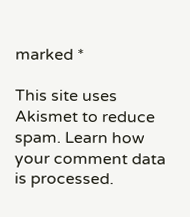marked *

This site uses Akismet to reduce spam. Learn how your comment data is processed.